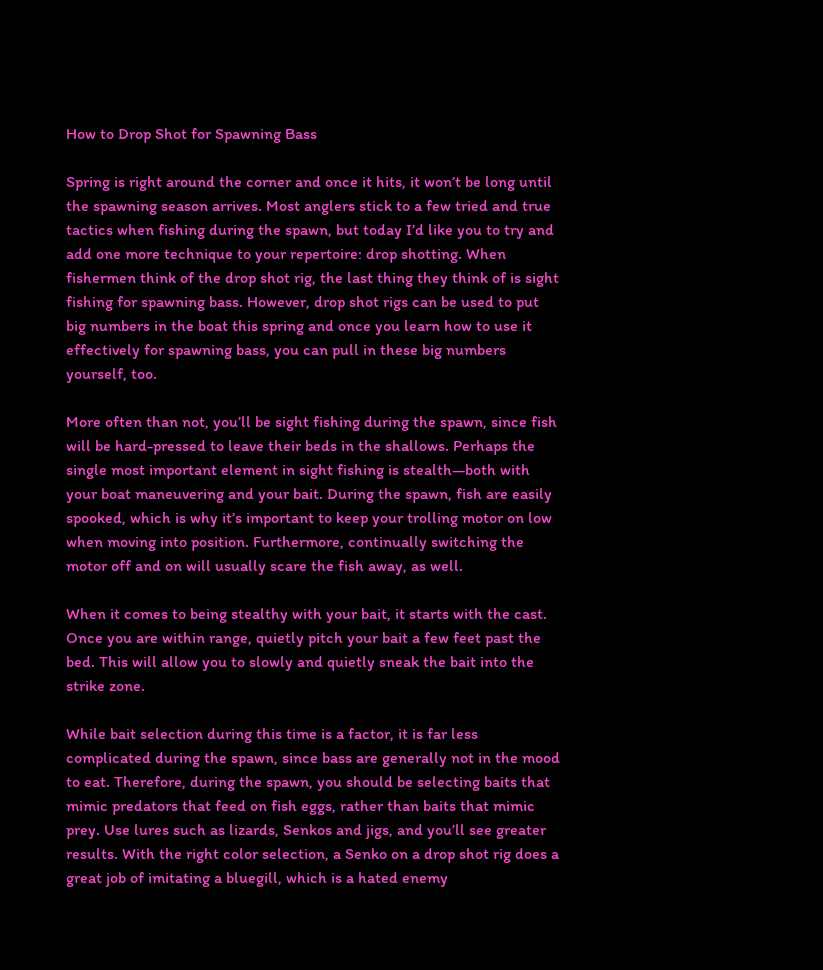How to Drop Shot for Spawning Bass

Spring is right around the corner and once it hits, it won’t be long until the spawning season arrives. Most anglers stick to a few tried and true tactics when fishing during the spawn, but today I’d like you to try and add one more technique to your repertoire: drop shotting. When fishermen think of the drop shot rig, the last thing they think of is sight fishing for spawning bass. However, drop shot rigs can be used to put big numbers in the boat this spring and once you learn how to use it effectively for spawning bass, you can pull in these big numbers yourself, too.

More often than not, you’ll be sight fishing during the spawn, since fish will be hard-pressed to leave their beds in the shallows. Perhaps the single most important element in sight fishing is stealth—both with your boat maneuvering and your bait. During the spawn, fish are easily spooked, which is why it’s important to keep your trolling motor on low when moving into position. Furthermore, continually switching the motor off and on will usually scare the fish away, as well.

When it comes to being stealthy with your bait, it starts with the cast. Once you are within range, quietly pitch your bait a few feet past the bed. This will allow you to slowly and quietly sneak the bait into the strike zone.

While bait selection during this time is a factor, it is far less complicated during the spawn, since bass are generally not in the mood to eat. Therefore, during the spawn, you should be selecting baits that mimic predators that feed on fish eggs, rather than baits that mimic prey. Use lures such as lizards, Senkos and jigs, and you’ll see greater results. With the right color selection, a Senko on a drop shot rig does a great job of imitating a bluegill, which is a hated enemy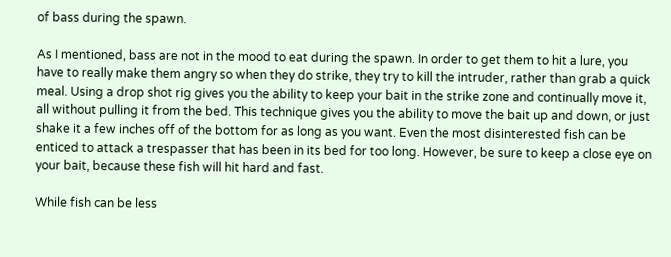of bass during the spawn.

As I mentioned, bass are not in the mood to eat during the spawn. In order to get them to hit a lure, you have to really make them angry so when they do strike, they try to kill the intruder, rather than grab a quick meal. Using a drop shot rig gives you the ability to keep your bait in the strike zone and continually move it, all without pulling it from the bed. This technique gives you the ability to move the bait up and down, or just shake it a few inches off of the bottom for as long as you want. Even the most disinterested fish can be enticed to attack a trespasser that has been in its bed for too long. However, be sure to keep a close eye on your bait, because these fish will hit hard and fast.

While fish can be less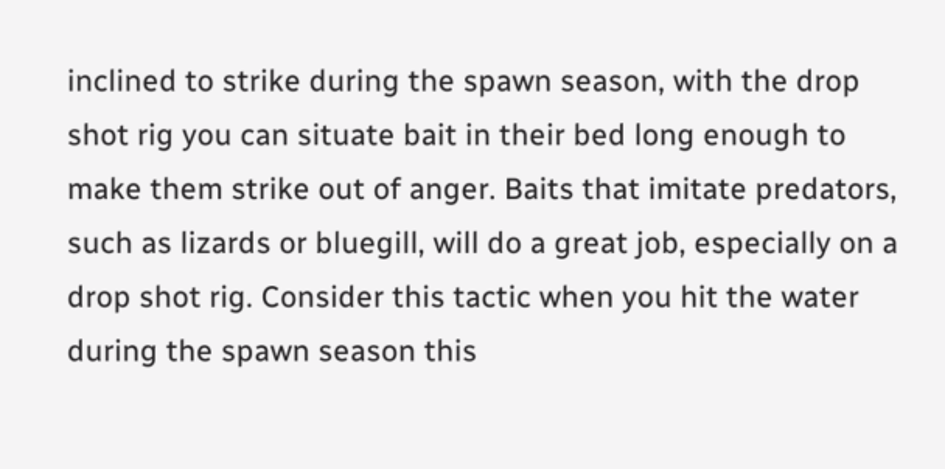inclined to strike during the spawn season, with the drop shot rig you can situate bait in their bed long enough to make them strike out of anger. Baits that imitate predators, such as lizards or bluegill, will do a great job, especially on a drop shot rig. Consider this tactic when you hit the water during the spawn season this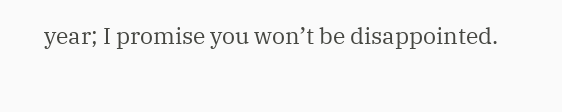year; I promise you won’t be disappointed.